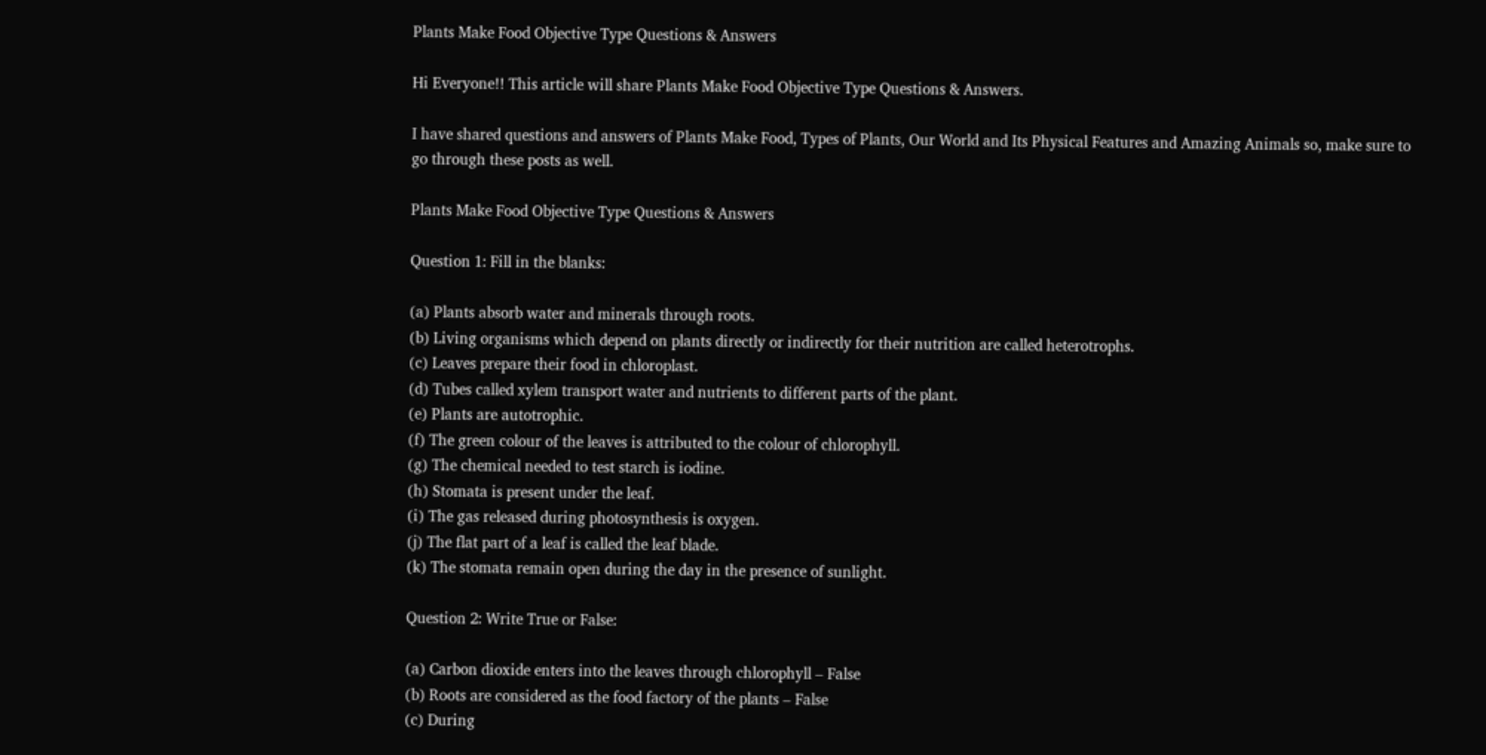Plants Make Food Objective Type Questions & Answers

Hi Everyone!! This article will share Plants Make Food Objective Type Questions & Answers.

I have shared questions and answers of Plants Make Food, Types of Plants, Our World and Its Physical Features and Amazing Animals so, make sure to go through these posts as well.

Plants Make Food Objective Type Questions & Answers

Question 1: Fill in the blanks:

(a) Plants absorb water and minerals through roots.
(b) Living organisms which depend on plants directly or indirectly for their nutrition are called heterotrophs.
(c) Leaves prepare their food in chloroplast.
(d) Tubes called xylem transport water and nutrients to different parts of the plant.
(e) Plants are autotrophic.
(f) The green colour of the leaves is attributed to the colour of chlorophyll.
(g) The chemical needed to test starch is iodine.
(h) Stomata is present under the leaf.
(i) The gas released during photosynthesis is oxygen.
(j) The flat part of a leaf is called the leaf blade.
(k) The stomata remain open during the day in the presence of sunlight.

Question 2: Write True or False:

(a) Carbon dioxide enters into the leaves through chlorophyll – False
(b) Roots are considered as the food factory of the plants – False
(c) During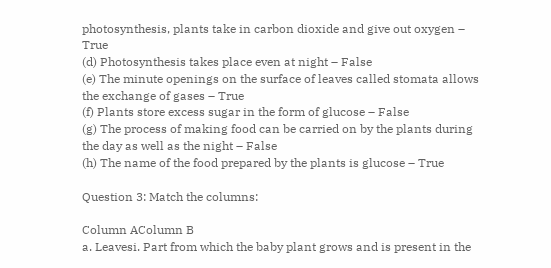photosynthesis, plants take in carbon dioxide and give out oxygen – True
(d) Photosynthesis takes place even at night – False
(e) The minute openings on the surface of leaves called stomata allows the exchange of gases – True
(f) Plants store excess sugar in the form of glucose – False
(g) The process of making food can be carried on by the plants during the day as well as the night – False
(h) The name of the food prepared by the plants is glucose – True

Question 3: Match the columns:

Column AColumn B
a. Leavesi. Part from which the baby plant grows and is present in the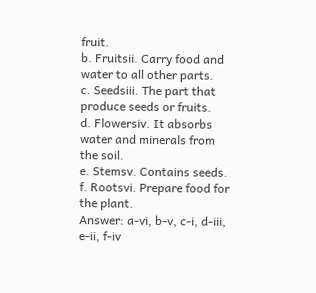fruit.
b. Fruitsii. Carry food and water to all other parts.
c. Seedsiii. The part that produce seeds or fruits.
d. Flowersiv. It absorbs water and minerals from the soil.
e. Stemsv. Contains seeds.
f. Rootsvi. Prepare food for the plant.
Answer: a-vi, b-v, c-i, d-iii, e-ii, f-iv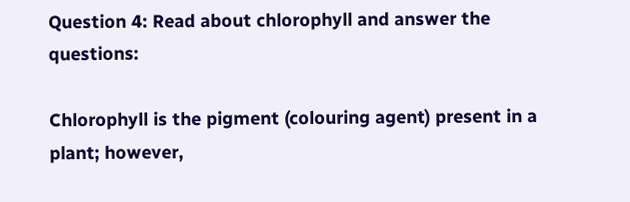Question 4: Read about chlorophyll and answer the questions:

Chlorophyll is the pigment (colouring agent) present in a plant; however,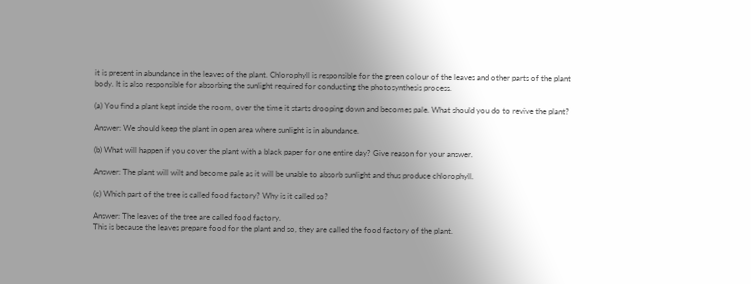it is present in abundance in the leaves of the plant. Chlorophyll is responsible for the green colour of the leaves and other parts of the plant body. It is also responsible for absorbing the sunlight required for conducting the photosynthesis process.

(a) You find a plant kept inside the room, over the time it starts drooping down and becomes pale. What should you do to revive the plant?

Answer: We should keep the plant in open area where sunlight is in abundance.

(b) What will happen if you cover the plant with a black paper for one entire day? Give reason for your answer.

Answer: The plant will wilt and become pale as it will be unable to absorb sunlight and thus produce chlorophyll.

(c) Which part of the tree is called food factory? Why is it called so?

Answer: The leaves of the tree are called food factory.
This is because the leaves prepare food for the plant and so, they are called the food factory of the plant.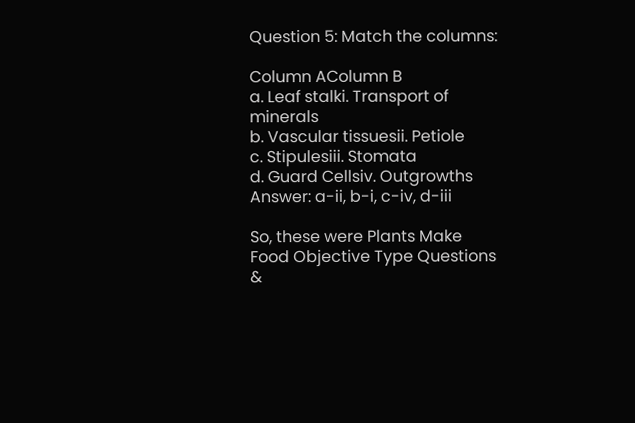Question 5: Match the columns:

Column AColumn B
a. Leaf stalki. Transport of minerals
b. Vascular tissuesii. Petiole
c. Stipulesiii. Stomata
d. Guard Cellsiv. Outgrowths
Answer: a-ii, b-i, c-iv, d-iii

So, these were Plants Make Food Objective Type Questions &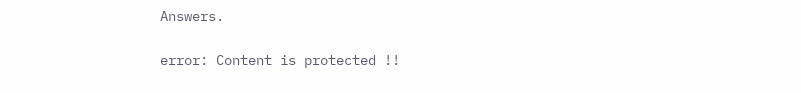Answers.

error: Content is protected !!